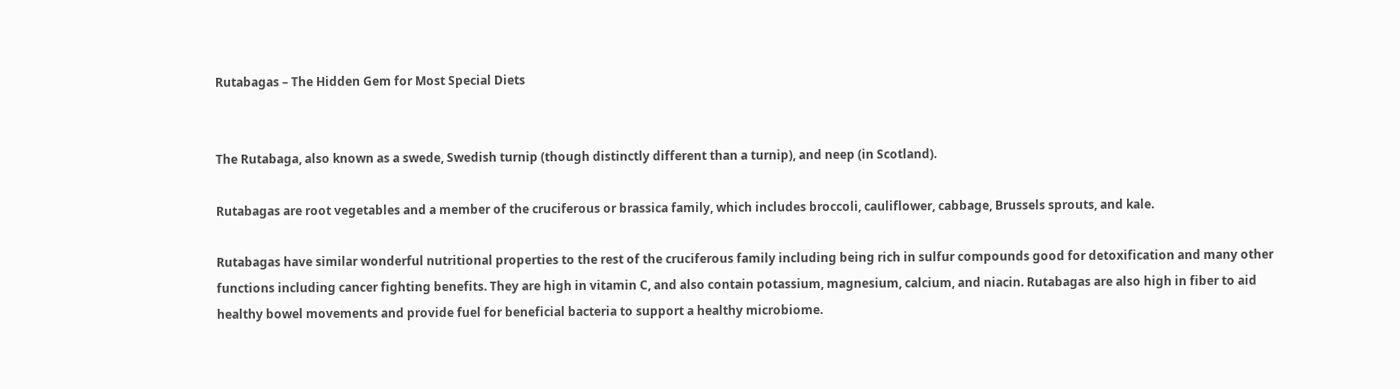Rutabagas – The Hidden Gem for Most Special Diets


The Rutabaga, also known as a swede, Swedish turnip (though distinctly different than a turnip), and neep (in Scotland).

Rutabagas are root vegetables and a member of the cruciferous or brassica family, which includes broccoli, cauliflower, cabbage, Brussels sprouts, and kale.

Rutabagas have similar wonderful nutritional properties to the rest of the cruciferous family including being rich in sulfur compounds good for detoxification and many other functions including cancer fighting benefits. They are high in vitamin C, and also contain potassium, magnesium, calcium, and niacin. Rutabagas are also high in fiber to aid healthy bowel movements and provide fuel for beneficial bacteria to support a healthy microbiome.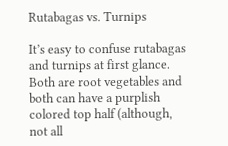Rutabagas vs. Turnips

It’s easy to confuse rutabagas and turnips at first glance. Both are root vegetables and both can have a purplish colored top half (although, not all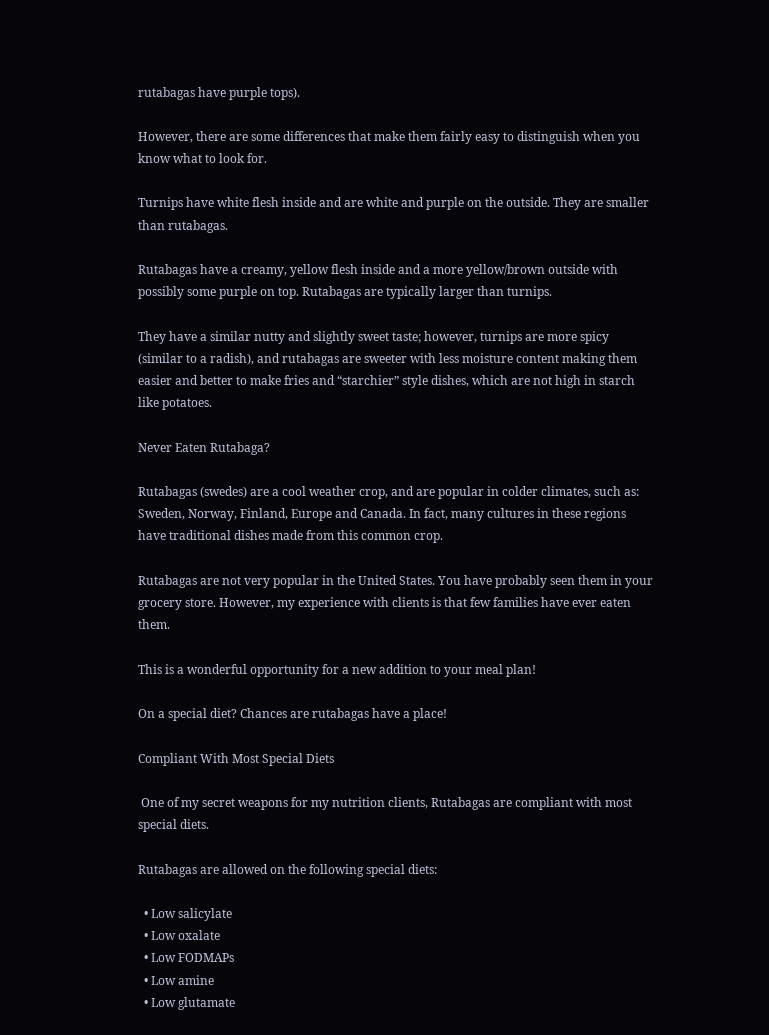rutabagas have purple tops).

However, there are some differences that make them fairly easy to distinguish when you know what to look for.

Turnips have white flesh inside and are white and purple on the outside. They are smaller than rutabagas.

Rutabagas have a creamy, yellow flesh inside and a more yellow/brown outside with possibly some purple on top. Rutabagas are typically larger than turnips.

They have a similar nutty and slightly sweet taste; however, turnips are more spicy (similar to a radish), and rutabagas are sweeter with less moisture content making them easier and better to make fries and “starchier” style dishes, which are not high in starch like potatoes.

Never Eaten Rutabaga?

Rutabagas (swedes) are a cool weather crop, and are popular in colder climates, such as: Sweden, Norway, Finland, Europe and Canada. In fact, many cultures in these regions have traditional dishes made from this common crop.

Rutabagas are not very popular in the United States. You have probably seen them in your grocery store. However, my experience with clients is that few families have ever eaten them.

This is a wonderful opportunity for a new addition to your meal plan!

On a special diet? Chances are rutabagas have a place!

Compliant With Most Special Diets

 One of my secret weapons for my nutrition clients, Rutabagas are compliant with most special diets.

Rutabagas are allowed on the following special diets:

  • Low salicylate
  • Low oxalate
  • Low FODMAPs
  • Low amine
  • Low glutamate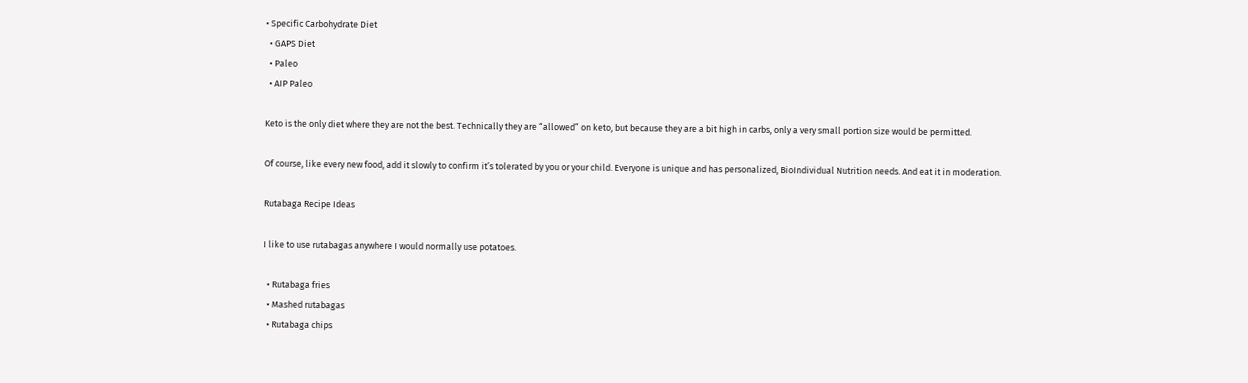• Specific Carbohydrate Diet
  • GAPS Diet
  • Paleo
  • AIP Paleo

Keto is the only diet where they are not the best. Technically they are “allowed” on keto, but because they are a bit high in carbs, only a very small portion size would be permitted.

Of course, like every new food, add it slowly to confirm it’s tolerated by you or your child. Everyone is unique and has personalized, BioIndividual Nutrition needs. And eat it in moderation.

Rutabaga Recipe Ideas

I like to use rutabagas anywhere I would normally use potatoes.

  • Rutabaga fries
  • Mashed rutabagas
  • Rutabaga chips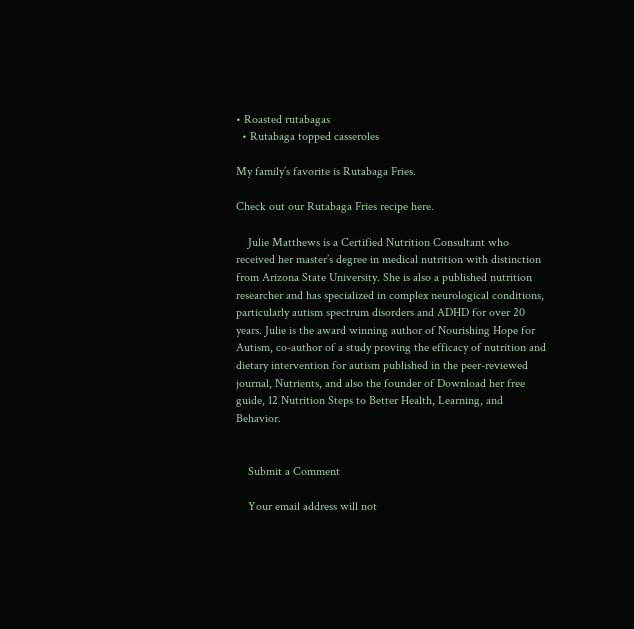• Roasted rutabagas
  • Rutabaga topped casseroles

My family’s favorite is Rutabaga Fries.

Check out our Rutabaga Fries recipe here.

    Julie Matthews is a Certified Nutrition Consultant who received her master’s degree in medical nutrition with distinction from Arizona State University. She is also a published nutrition researcher and has specialized in complex neurological conditions, particularly autism spectrum disorders and ADHD for over 20 years. Julie is the award winning author of Nourishing Hope for Autism, co-author of a study proving the efficacy of nutrition and dietary intervention for autism published in the peer-reviewed journal, Nutrients, and also the founder of Download her free guide, 12 Nutrition Steps to Better Health, Learning, and Behavior.


    Submit a Comment

    Your email address will not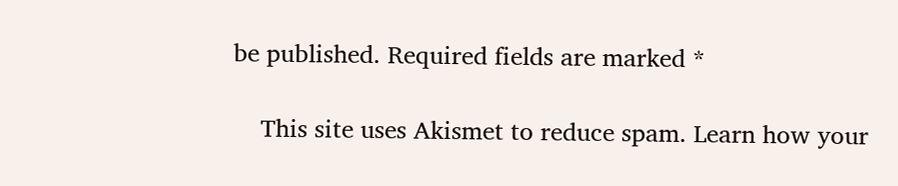be published. Required fields are marked *

    This site uses Akismet to reduce spam. Learn how your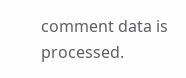comment data is processed.